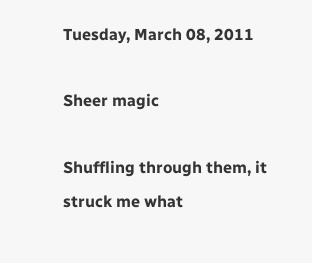Tuesday, March 08, 2011

Sheer magic

Shuffling through them, it struck me what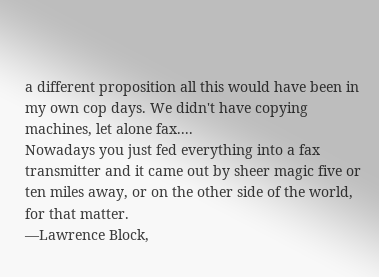a different proposition all this would have been in my own cop days. We didn't have copying machines, let alone fax....
Nowadays you just fed everything into a fax transmitter and it came out by sheer magic five or ten miles away, or on the other side of the world, for that matter.
—Lawrence Block,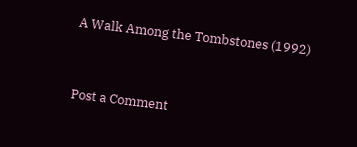A Walk Among the Tombstones (1992)


Post a Comment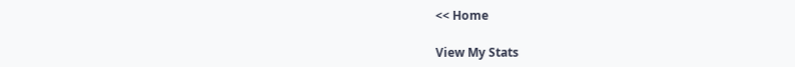<< Home

View My Stats